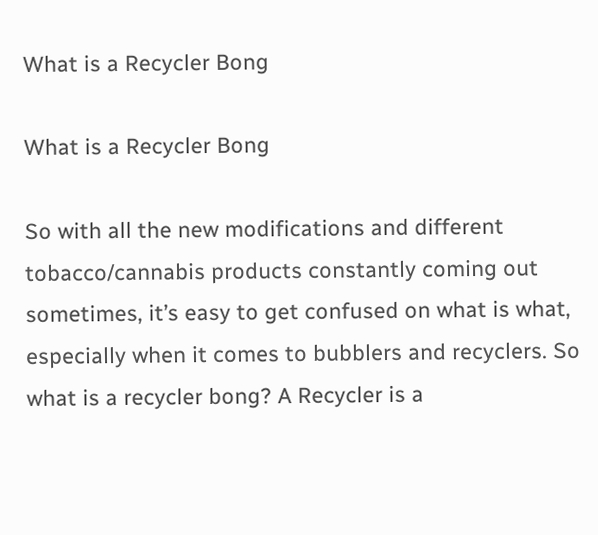What is a Recycler Bong

What is a Recycler Bong

So with all the new modifications and different tobacco/cannabis products constantly coming out sometimes, it’s easy to get confused on what is what, especially when it comes to bubblers and recyclers. So what is a recycler bong? A Recycler is a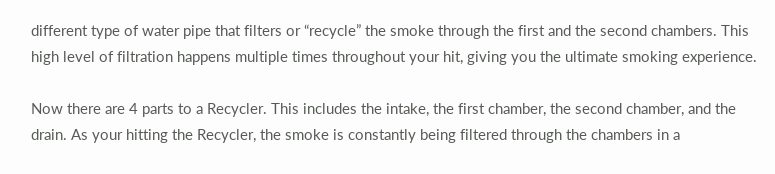different type of water pipe that filters or “recycle” the smoke through the first and the second chambers. This high level of filtration happens multiple times throughout your hit, giving you the ultimate smoking experience.

Now there are 4 parts to a Recycler. This includes the intake, the first chamber, the second chamber, and the drain. As your hitting the Recycler, the smoke is constantly being filtered through the chambers in a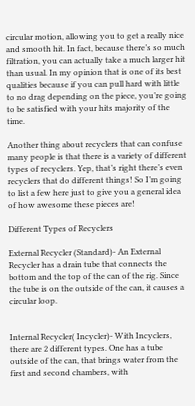circular motion, allowing you to get a really nice and smooth hit. In fact, because there’s so much filtration, you can actually take a much larger hit than usual. In my opinion that is one of its best qualities because if you can pull hard with little to no drag depending on the piece, you’re going to be satisfied with your hits majority of the time.

Another thing about recyclers that can confuse many people is that there is a variety of different types of recyclers. Yep, that’s right there’s even recyclers that do different things! So I’m going to list a few here just to give you a general idea of how awesome these pieces are!

Different Types of Recyclers

External Recycler (Standard)- An External Recycler has a drain tube that connects the bottom and the top of the can of the rig. Since the tube is on the outside of the can, it causes a circular loop.


Internal Recycler( Incycler)- With Incyclers, there are 2 different types. One has a tube outside of the can, that brings water from the first and second chambers, with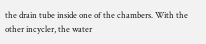the drain tube inside one of the chambers. With the other incycler, the water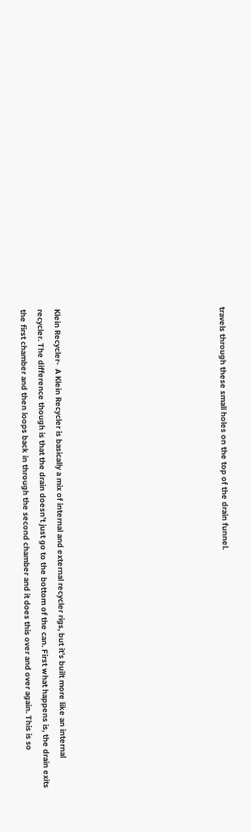travels through these small holes on the top of the drain funnel.









Klein Recycler-  A Klein Recycler is basically a mix of internal and external recycler rigs, but it’s built more like an internal recycler. The difference though is that the drain doesn’t just go to the bottom of the can. First what happens is, the drain exits the first chamber and then loops back in through the second chamber and it does this over and over again. This is so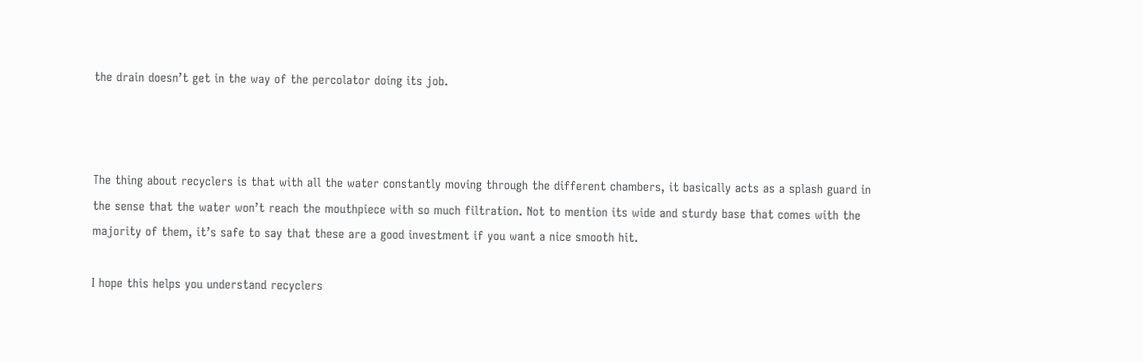the drain doesn’t get in the way of the percolator doing its job.



The thing about recyclers is that with all the water constantly moving through the different chambers, it basically acts as a splash guard in the sense that the water won’t reach the mouthpiece with so much filtration. Not to mention its wide and sturdy base that comes with the majority of them, it’s safe to say that these are a good investment if you want a nice smooth hit.

I hope this helps you understand recyclers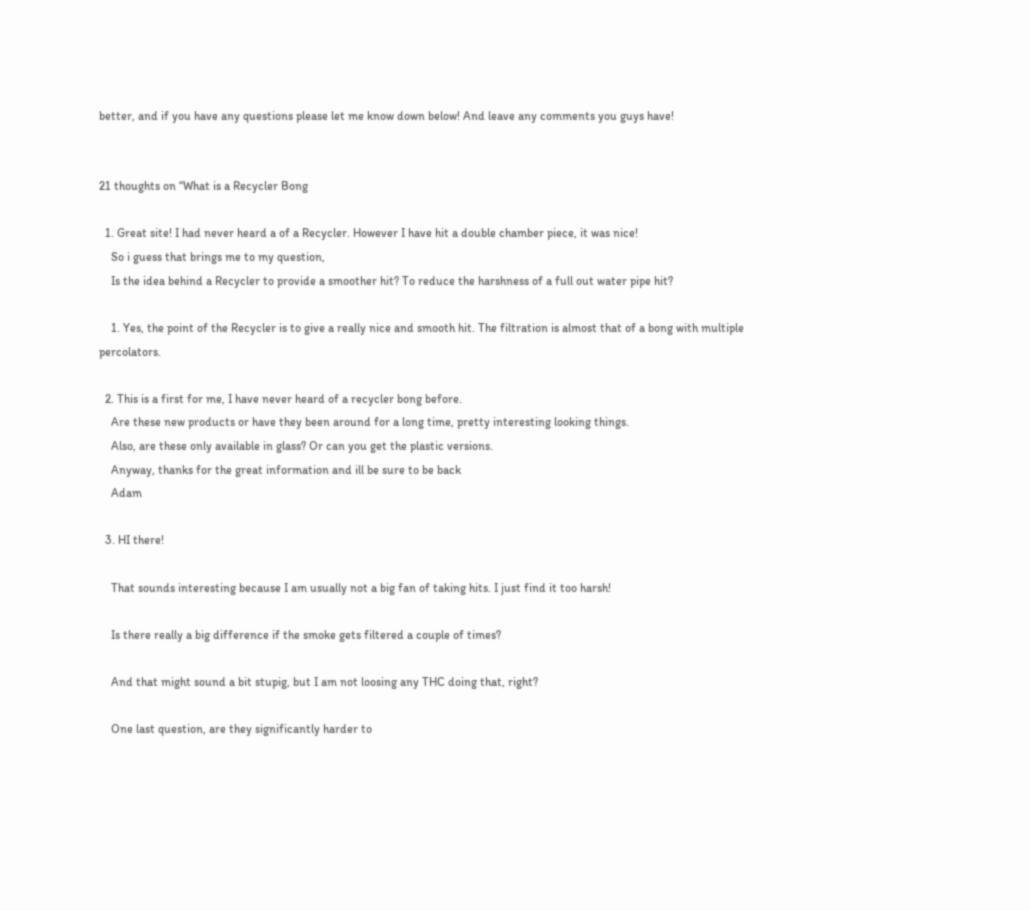better, and if you have any questions please let me know down below! And leave any comments you guys have!


21 thoughts on “What is a Recycler Bong

  1. Great site! I had never heard a of a Recycler. However I have hit a double chamber piece, it was nice!
    So i guess that brings me to my question,
    Is the idea behind a Recycler to provide a smoother hit? To reduce the harshness of a full out water pipe hit?

    1. Yes, the point of the Recycler is to give a really nice and smooth hit. The filtration is almost that of a bong with multiple percolators.

  2. This is a first for me, I have never heard of a recycler bong before.
    Are these new products or have they been around for a long time, pretty interesting looking things.
    Also, are these only available in glass? Or can you get the plastic versions.
    Anyway, thanks for the great information and ill be sure to be back
    Adam

  3. HI there!

    That sounds interesting because I am usually not a big fan of taking hits. I just find it too harsh!

    Is there really a big difference if the smoke gets filtered a couple of times?

    And that might sound a bit stupig, but I am not loosing any THC doing that, right?

    One last question, are they significantly harder to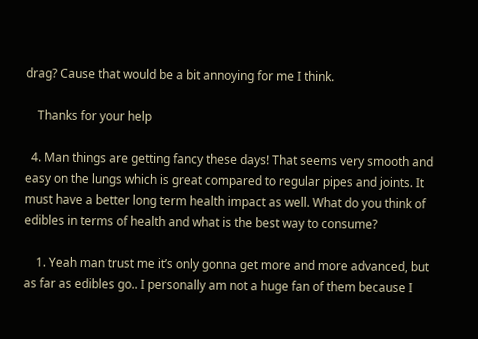drag? Cause that would be a bit annoying for me I think.

    Thanks for your help

  4. Man things are getting fancy these days! That seems very smooth and easy on the lungs which is great compared to regular pipes and joints. It must have a better long term health impact as well. What do you think of edibles in terms of health and what is the best way to consume?

    1. Yeah man trust me it’s only gonna get more and more advanced, but as far as edibles go.. I personally am not a huge fan of them because I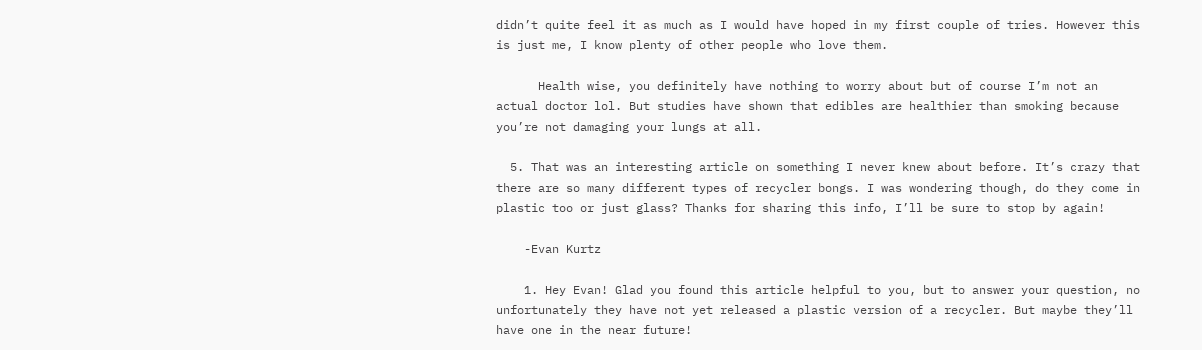didn’t quite feel it as much as I would have hoped in my first couple of tries. However this is just me, I know plenty of other people who love them.

      Health wise, you definitely have nothing to worry about but of course I’m not an actual doctor lol. But studies have shown that edibles are healthier than smoking because you’re not damaging your lungs at all.

  5. That was an interesting article on something I never knew about before. It’s crazy that there are so many different types of recycler bongs. I was wondering though, do they come in plastic too or just glass? Thanks for sharing this info, I’ll be sure to stop by again!

    -Evan Kurtz

    1. Hey Evan! Glad you found this article helpful to you, but to answer your question, no unfortunately they have not yet released a plastic version of a recycler. But maybe they’ll have one in the near future!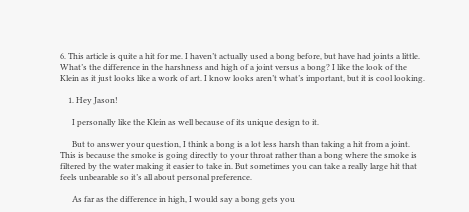6. This article is quite a hit for me. I haven’t actually used a bong before, but have had joints a little. What’s the difference in the harshness and high of a joint versus a bong? I like the look of the Klein as it just looks like a work of art. I know looks aren’t what’s important, but it is cool looking.

    1. Hey Jason!

      I personally like the Klein as well because of its unique design to it.

      But to answer your question, I think a bong is a lot less harsh than taking a hit from a joint. This is because the smoke is going directly to your throat rather than a bong where the smoke is filtered by the water making it easier to take in. But sometimes you can take a really large hit that feels unbearable so it’s all about personal preference.

      As far as the difference in high, I would say a bong gets you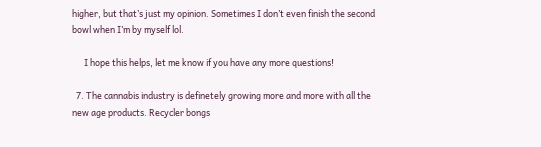higher, but that’s just my opinion. Sometimes I don’t even finish the second bowl when I’m by myself lol.

      I hope this helps, let me know if you have any more questions!

  7. The cannabis industry is definetely growing more and more with all the new age products. Recycler bongs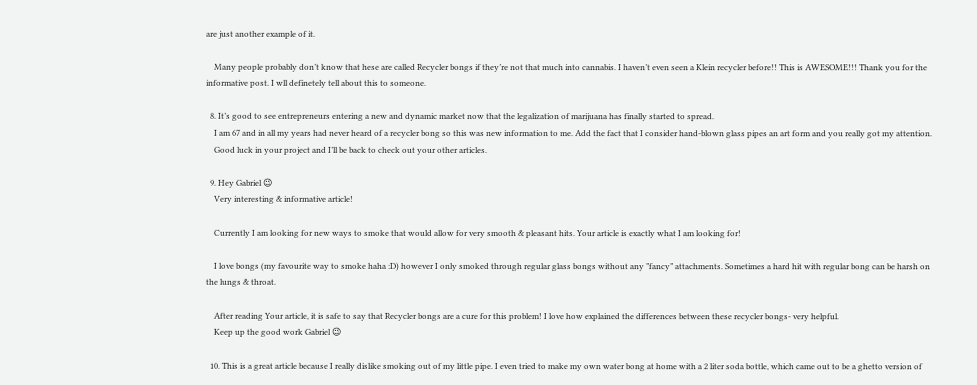are just another example of it.

    Many people probably don’t know that hese are called Recycler bongs if they’re not that much into cannabis. I haven’t even seen a Klein recycler before!! This is AWESOME!!! Thank you for the informative post. I wll definetely tell about this to someone.

  8. It’s good to see entrepreneurs entering a new and dynamic market now that the legalization of marijuana has finally started to spread.
    I am 67 and in all my years had never heard of a recycler bong so this was new information to me. Add the fact that I consider hand-blown glass pipes an art form and you really got my attention.
    Good luck in your project and I’ll be back to check out your other articles.

  9. Hey Gabriel 😉
    Very interesting & informative article!

    Currently I am looking for new ways to smoke that would allow for very smooth & pleasant hits. Your article is exactly what I am looking for!

    I love bongs (my favourite way to smoke haha :D) however I only smoked through regular glass bongs without any ”fancy” attachments. Sometimes a hard hit with regular bong can be harsh on the lungs & throat.

    After reading Your article, it is safe to say that Recycler bongs are a cure for this problem! I love how explained the differences between these recycler bongs- very helpful.
    Keep up the good work Gabriel 😉

  10. This is a great article because I really dislike smoking out of my little pipe. I even tried to make my own water bong at home with a 2 liter soda bottle, which came out to be a ghetto version of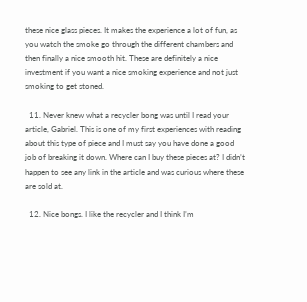these nice glass pieces. It makes the experience a lot of fun, as you watch the smoke go through the different chambers and then finally a nice smooth hit. These are definitely a nice investment if you want a nice smoking experience and not just smoking to get stoned.

  11. Never knew what a recycler bong was until I read your article, Gabriel. This is one of my first experiences with reading about this type of piece and I must say you have done a good job of breaking it down. Where can I buy these pieces at? I didn’t happen to see any link in the article and was curious where these are sold at.

  12. Nice bongs. I like the recycler and I think I’m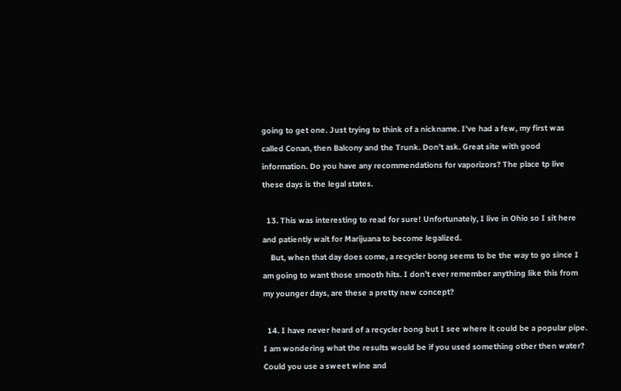going to get one. Just trying to think of a nickname. I’ve had a few, my first was called Conan, then Balcony and the Trunk. Don’t ask. Great site with good information. Do you have any recommendations for vaporizors? The place tp live these days is the legal states.

  13. This was interesting to read for sure! Unfortunately, I live in Ohio so I sit here and patiently wait for Marijuana to become legalized.
    But, when that day does come, a recycler bong seems to be the way to go since I am going to want those smooth hits. I don’t ever remember anything like this from my younger days, are these a pretty new concept?

  14. I have never heard of a recycler bong but I see where it could be a popular pipe. I am wondering what the results would be if you used something other then water? Could you use a sweet wine and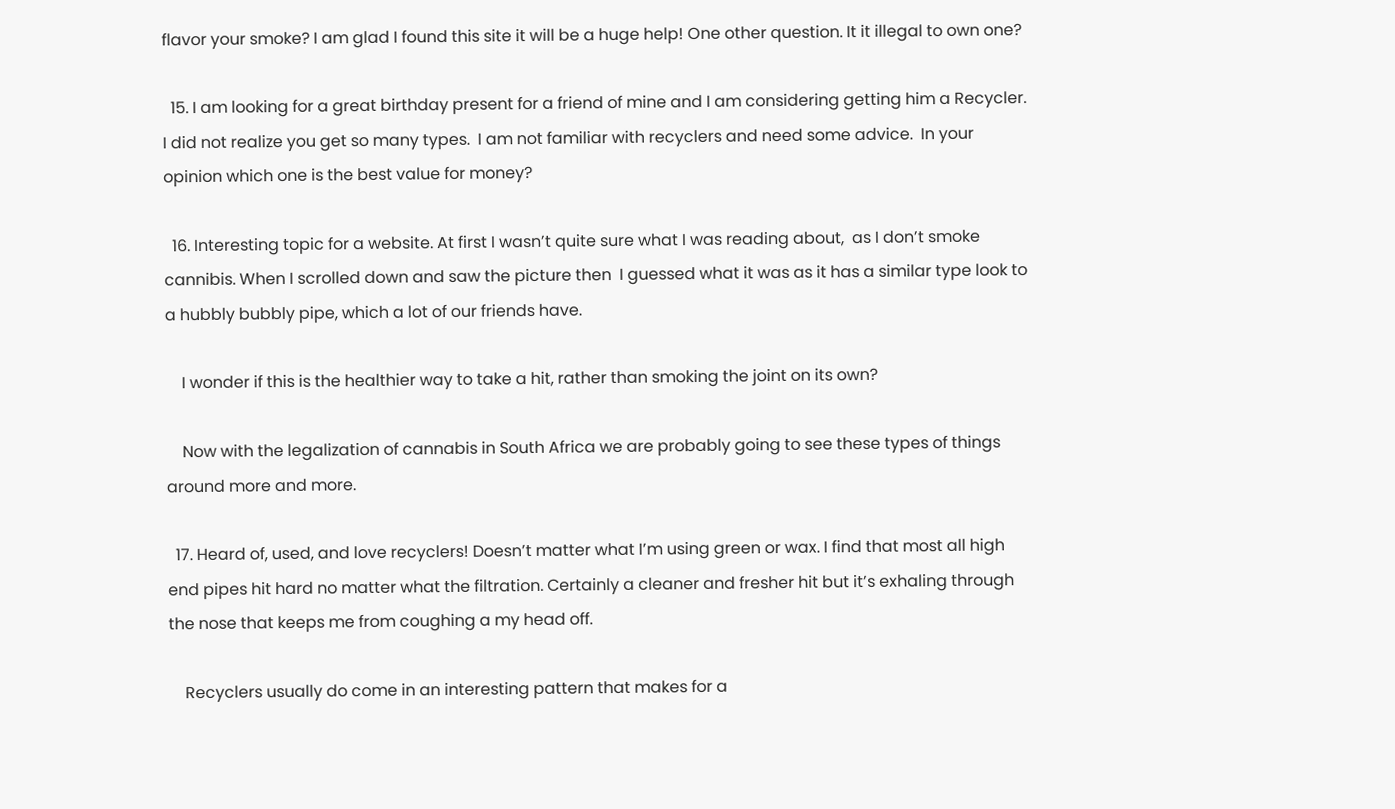flavor your smoke? I am glad I found this site it will be a huge help! One other question. It it illegal to own one?

  15. I am looking for a great birthday present for a friend of mine and I am considering getting him a Recycler.  I did not realize you get so many types.  I am not familiar with recyclers and need some advice.  In your opinion which one is the best value for money?

  16. Interesting topic for a website. At first I wasn’t quite sure what I was reading about,  as I don’t smoke cannibis. When I scrolled down and saw the picture then  I guessed what it was as it has a similar type look to a hubbly bubbly pipe, which a lot of our friends have.

    I wonder if this is the healthier way to take a hit, rather than smoking the joint on its own?

    Now with the legalization of cannabis in South Africa we are probably going to see these types of things around more and more.

  17. Heard of, used, and love recyclers! Doesn’t matter what I’m using green or wax. I find that most all high end pipes hit hard no matter what the filtration. Certainly a cleaner and fresher hit but it’s exhaling through the nose that keeps me from coughing a my head off.

    Recyclers usually do come in an interesting pattern that makes for a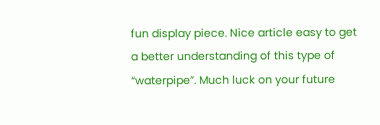fun display piece. Nice article easy to get a better understanding of this type of “waterpipe”. Much luck on your future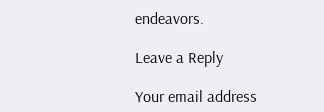endeavors.

Leave a Reply

Your email address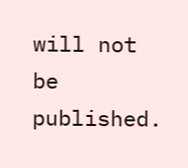will not be published.